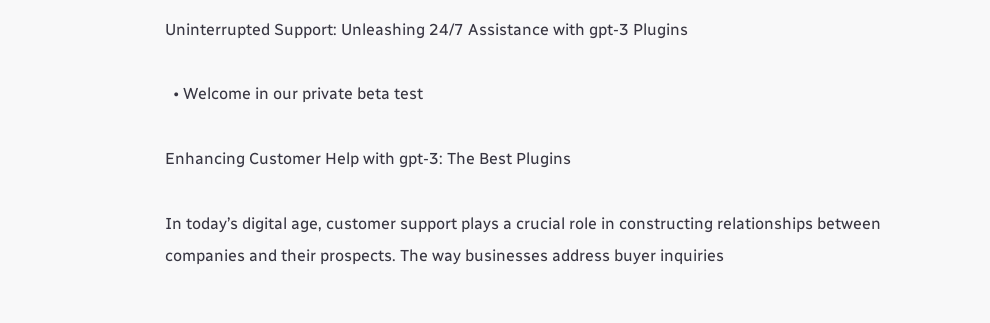Uninterrupted Support: Unleashing 24/7 Assistance with gpt-3 Plugins

  • Welcome in our private beta test

Enhancing Customer Help with gpt-3: The Best Plugins

In today’s digital age, customer support plays a crucial role in constructing relationships between companies and their prospects. The way businesses address buyer inquiries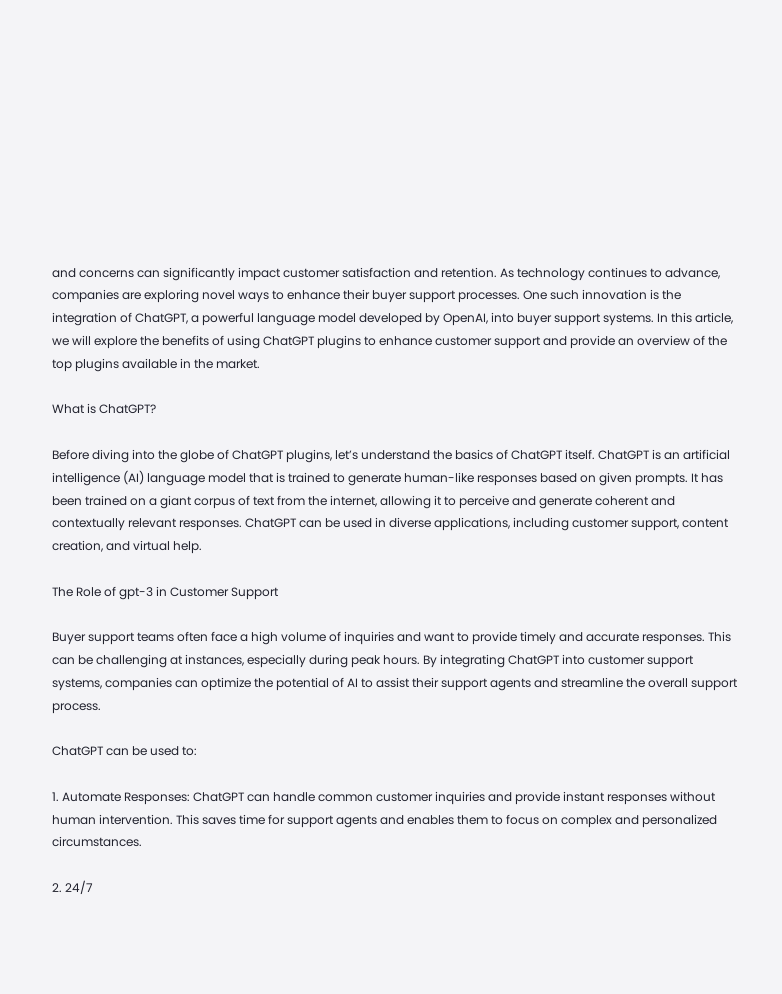and concerns can significantly impact customer satisfaction and retention. As technology continues to advance, companies are exploring novel ways to enhance their buyer support processes. One such innovation is the integration of ChatGPT, a powerful language model developed by OpenAI, into buyer support systems. In this article, we will explore the benefits of using ChatGPT plugins to enhance customer support and provide an overview of the top plugins available in the market.

What is ChatGPT?

Before diving into the globe of ChatGPT plugins, let’s understand the basics of ChatGPT itself. ChatGPT is an artificial intelligence (AI) language model that is trained to generate human-like responses based on given prompts. It has been trained on a giant corpus of text from the internet, allowing it to perceive and generate coherent and contextually relevant responses. ChatGPT can be used in diverse applications, including customer support, content creation, and virtual help.

The Role of gpt-3 in Customer Support

Buyer support teams often face a high volume of inquiries and want to provide timely and accurate responses. This can be challenging at instances, especially during peak hours. By integrating ChatGPT into customer support systems, companies can optimize the potential of AI to assist their support agents and streamline the overall support process.

ChatGPT can be used to:

1. Automate Responses: ChatGPT can handle common customer inquiries and provide instant responses without human intervention. This saves time for support agents and enables them to focus on complex and personalized circumstances.

2. 24/7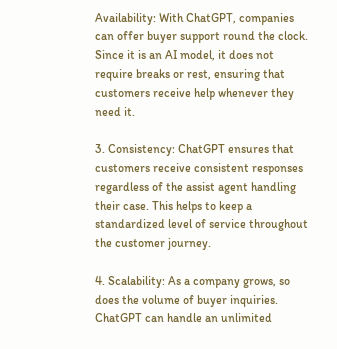Availability: With ChatGPT, companies can offer buyer support round the clock. Since it is an AI model, it does not require breaks or rest, ensuring that customers receive help whenever they need it.

3. Consistency: ChatGPT ensures that customers receive consistent responses regardless of the assist agent handling their case. This helps to keep a standardized level of service throughout the customer journey.

4. Scalability: As a company grows, so does the volume of buyer inquiries. ChatGPT can handle an unlimited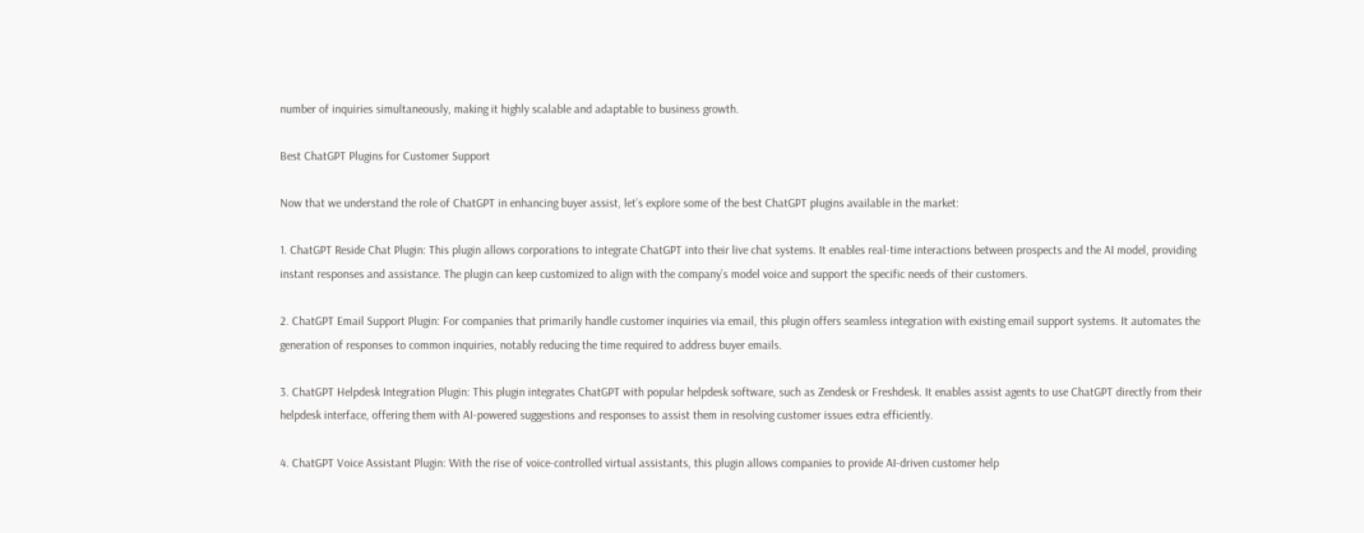number of inquiries simultaneously, making it highly scalable and adaptable to business growth.

Best ChatGPT Plugins for Customer Support

Now that we understand the role of ChatGPT in enhancing buyer assist, let’s explore some of the best ChatGPT plugins available in the market:

1. ChatGPT Reside Chat Plugin: This plugin allows corporations to integrate ChatGPT into their live chat systems. It enables real-time interactions between prospects and the AI model, providing instant responses and assistance. The plugin can keep customized to align with the company’s model voice and support the specific needs of their customers.

2. ChatGPT Email Support Plugin: For companies that primarily handle customer inquiries via email, this plugin offers seamless integration with existing email support systems. It automates the generation of responses to common inquiries, notably reducing the time required to address buyer emails.

3. ChatGPT Helpdesk Integration Plugin: This plugin integrates ChatGPT with popular helpdesk software, such as Zendesk or Freshdesk. It enables assist agents to use ChatGPT directly from their helpdesk interface, offering them with AI-powered suggestions and responses to assist them in resolving customer issues extra efficiently.

4. ChatGPT Voice Assistant Plugin: With the rise of voice-controlled virtual assistants, this plugin allows companies to provide AI-driven customer help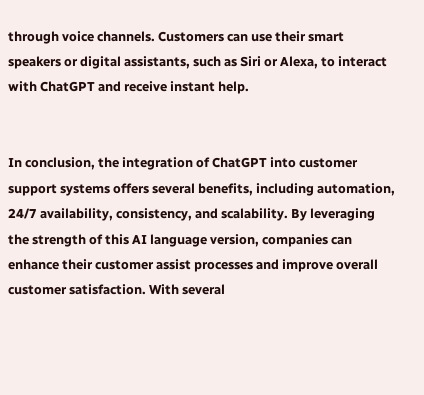through voice channels. Customers can use their smart speakers or digital assistants, such as Siri or Alexa, to interact with ChatGPT and receive instant help.


In conclusion, the integration of ChatGPT into customer support systems offers several benefits, including automation, 24/7 availability, consistency, and scalability. By leveraging the strength of this AI language version, companies can enhance their customer assist processes and improve overall customer satisfaction. With several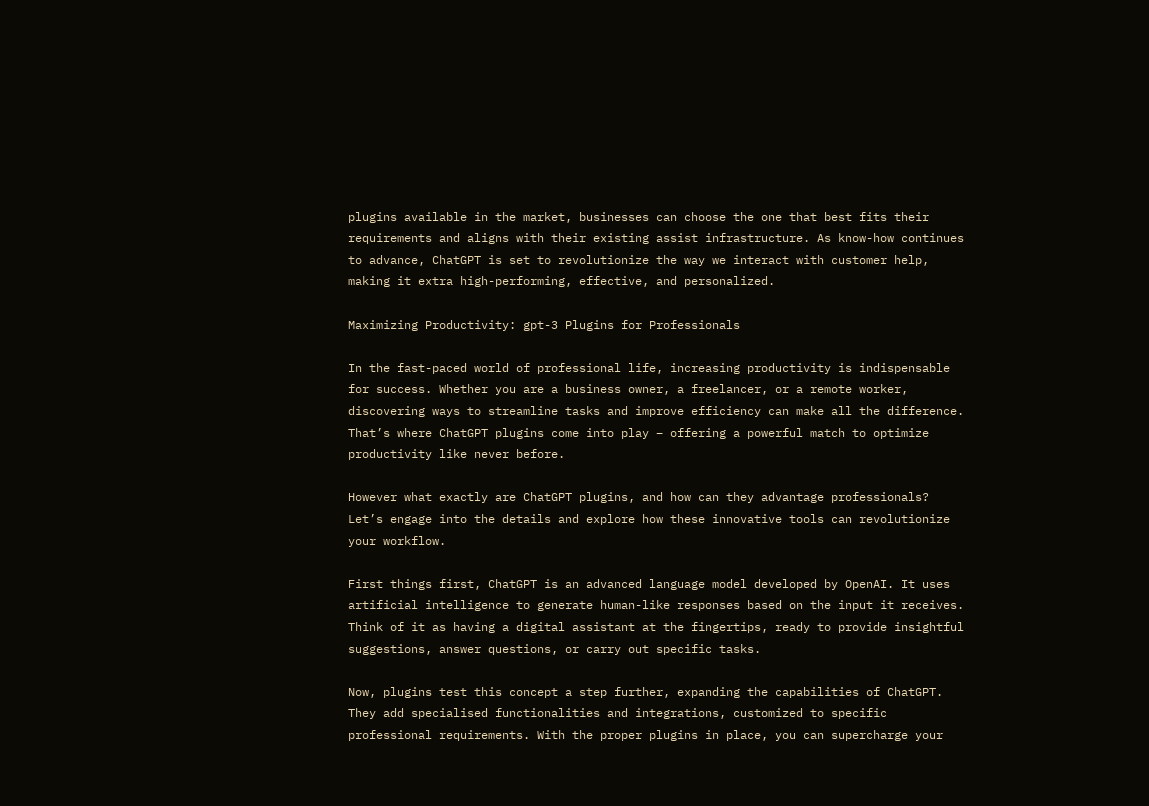plugins available in the market, businesses can choose the one that best fits their requirements and aligns with their existing assist infrastructure. As know-how continues to advance, ChatGPT is set to revolutionize the way we interact with customer help, making it extra high-performing, effective, and personalized.

Maximizing Productivity: gpt-3 Plugins for Professionals

In the fast-paced world of professional life, increasing productivity is indispensable for success. Whether you are a business owner, a freelancer, or a remote worker, discovering ways to streamline tasks and improve efficiency can make all the difference. That’s where ChatGPT plugins come into play – offering a powerful match to optimize productivity like never before.

However what exactly are ChatGPT plugins, and how can they advantage professionals? Let’s engage into the details and explore how these innovative tools can revolutionize your workflow.

First things first, ChatGPT is an advanced language model developed by OpenAI. It uses artificial intelligence to generate human-like responses based on the input it receives. Think of it as having a digital assistant at the fingertips, ready to provide insightful suggestions, answer questions, or carry out specific tasks.

Now, plugins test this concept a step further, expanding the capabilities of ChatGPT. They add specialised functionalities and integrations, customized to specific professional requirements. With the proper plugins in place, you can supercharge your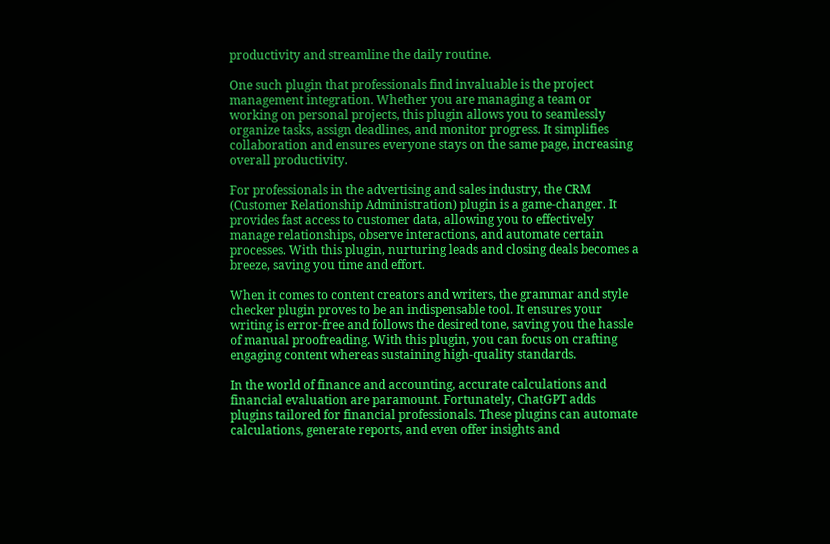productivity and streamline the daily routine.

One such plugin that professionals find invaluable is the project management integration. Whether you are managing a team or working on personal projects, this plugin allows you to seamlessly organize tasks, assign deadlines, and monitor progress. It simplifies collaboration and ensures everyone stays on the same page, increasing overall productivity.

For professionals in the advertising and sales industry, the CRM (Customer Relationship Administration) plugin is a game-changer. It provides fast access to customer data, allowing you to effectively manage relationships, observe interactions, and automate certain processes. With this plugin, nurturing leads and closing deals becomes a breeze, saving you time and effort.

When it comes to content creators and writers, the grammar and style checker plugin proves to be an indispensable tool. It ensures your writing is error-free and follows the desired tone, saving you the hassle of manual proofreading. With this plugin, you can focus on crafting engaging content whereas sustaining high-quality standards.

In the world of finance and accounting, accurate calculations and financial evaluation are paramount. Fortunately, ChatGPT adds plugins tailored for financial professionals. These plugins can automate calculations, generate reports, and even offer insights and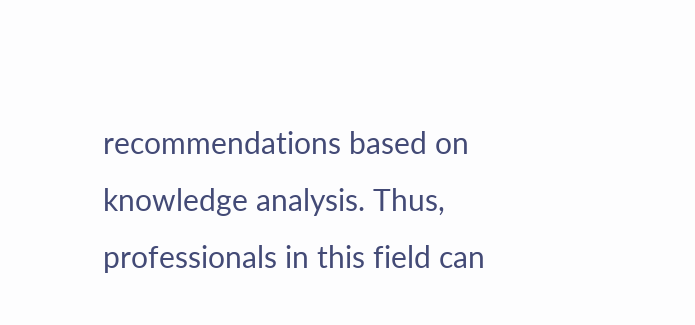recommendations based on knowledge analysis. Thus, professionals in this field can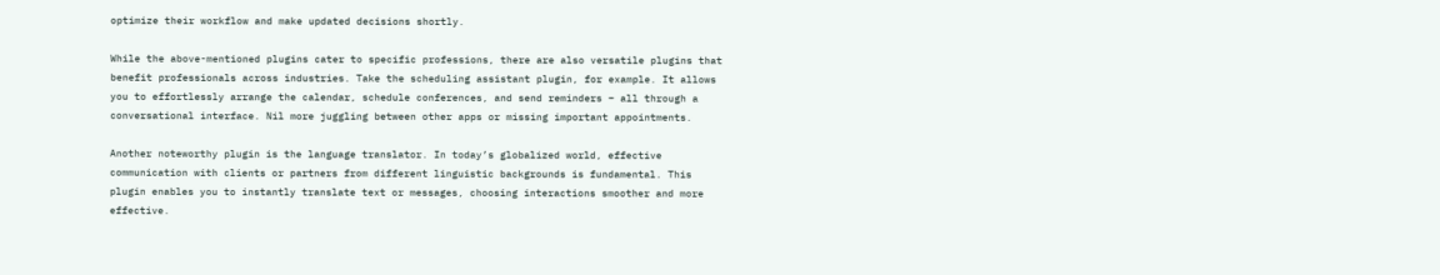optimize their workflow and make updated decisions shortly.

While the above-mentioned plugins cater to specific professions, there are also versatile plugins that benefit professionals across industries. Take the scheduling assistant plugin, for example. It allows you to effortlessly arrange the calendar, schedule conferences, and send reminders – all through a conversational interface. Nil more juggling between other apps or missing important appointments.

Another noteworthy plugin is the language translator. In today’s globalized world, effective communication with clients or partners from different linguistic backgrounds is fundamental. This plugin enables you to instantly translate text or messages, choosing interactions smoother and more effective.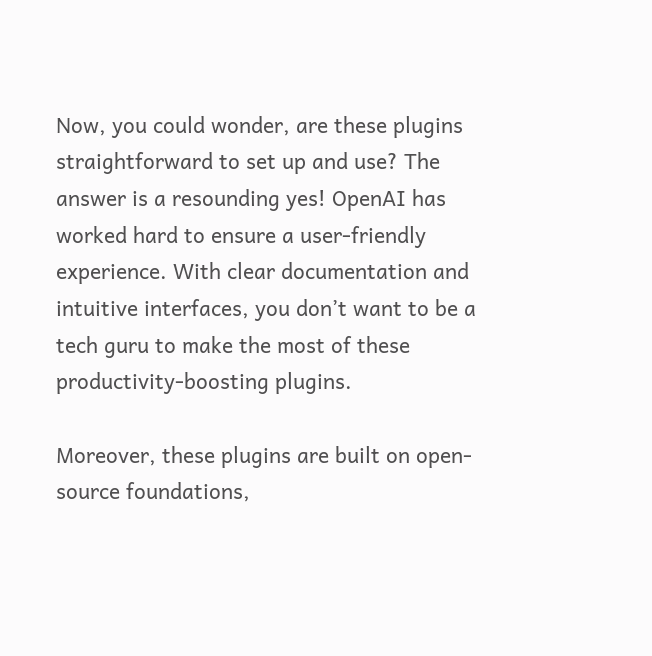Now, you could wonder, are these plugins straightforward to set up and use? The answer is a resounding yes! OpenAI has worked hard to ensure a user-friendly experience. With clear documentation and intuitive interfaces, you don’t want to be a tech guru to make the most of these productivity-boosting plugins.

Moreover, these plugins are built on open-source foundations,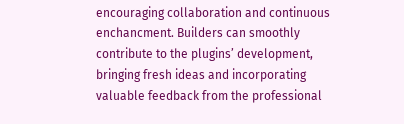encouraging collaboration and continuous enchancment. Builders can smoothly contribute to the plugins’ development, bringing fresh ideas and incorporating valuable feedback from the professional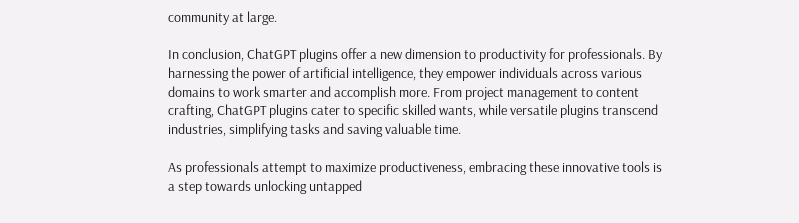community at large.

In conclusion, ChatGPT plugins offer a new dimension to productivity for professionals. By harnessing the power of artificial intelligence, they empower individuals across various domains to work smarter and accomplish more. From project management to content crafting, ChatGPT plugins cater to specific skilled wants, while versatile plugins transcend industries, simplifying tasks and saving valuable time.

As professionals attempt to maximize productiveness, embracing these innovative tools is a step towards unlocking untapped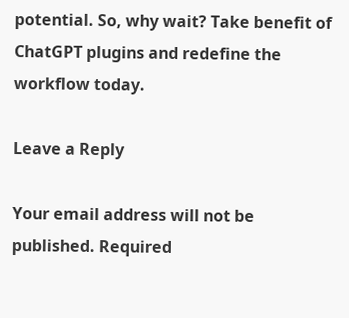potential. So, why wait? Take benefit of ChatGPT plugins and redefine the workflow today.

Leave a Reply

Your email address will not be published. Required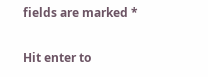fields are marked *

Hit enter to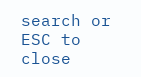search or ESC to close